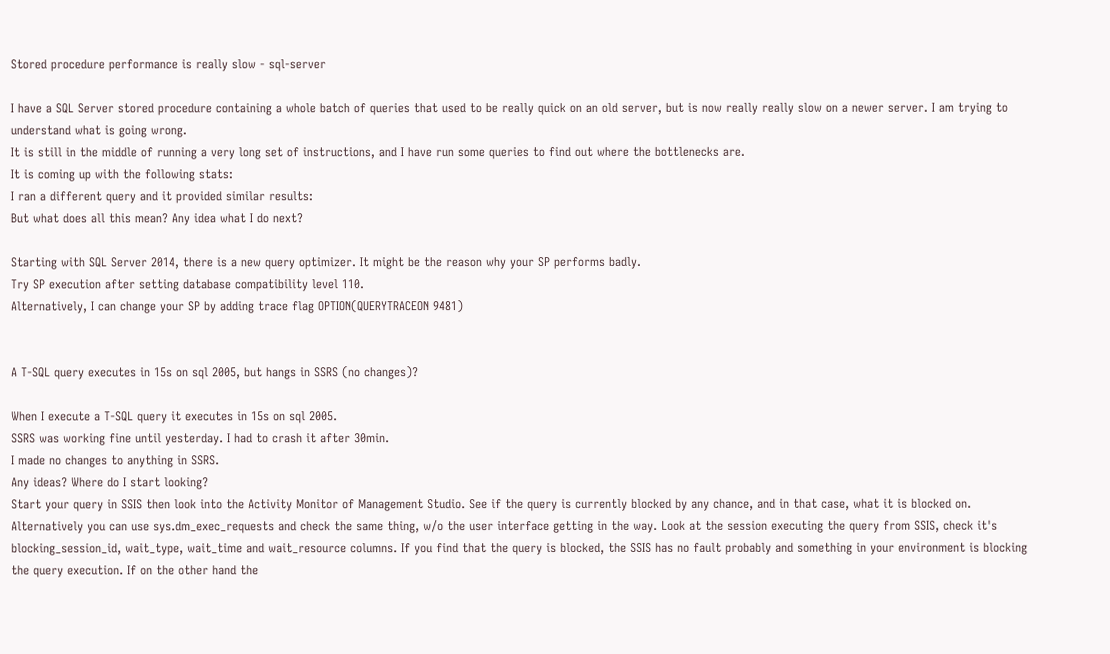Stored procedure performance is really slow - sql-server

I have a SQL Server stored procedure containing a whole batch of queries that used to be really quick on an old server, but is now really really slow on a newer server. I am trying to understand what is going wrong.
It is still in the middle of running a very long set of instructions, and I have run some queries to find out where the bottlenecks are.
It is coming up with the following stats:
I ran a different query and it provided similar results:
But what does all this mean? Any idea what I do next?

Starting with SQL Server 2014, there is a new query optimizer. It might be the reason why your SP performs badly.
Try SP execution after setting database compatibility level 110.
Alternatively, I can change your SP by adding trace flag OPTION(QUERYTRACEON 9481)


A T-SQL query executes in 15s on sql 2005, but hangs in SSRS (no changes)?

When I execute a T-SQL query it executes in 15s on sql 2005.
SSRS was working fine until yesterday. I had to crash it after 30min.
I made no changes to anything in SSRS.
Any ideas? Where do I start looking?
Start your query in SSIS then look into the Activity Monitor of Management Studio. See if the query is currently blocked by any chance, and in that case, what it is blocked on.
Alternatively you can use sys.dm_exec_requests and check the same thing, w/o the user interface getting in the way. Look at the session executing the query from SSIS, check it's blocking_session_id, wait_type, wait_time and wait_resource columns. If you find that the query is blocked, the SSIS has no fault probably and something in your environment is blocking the query execution. If on the other hand the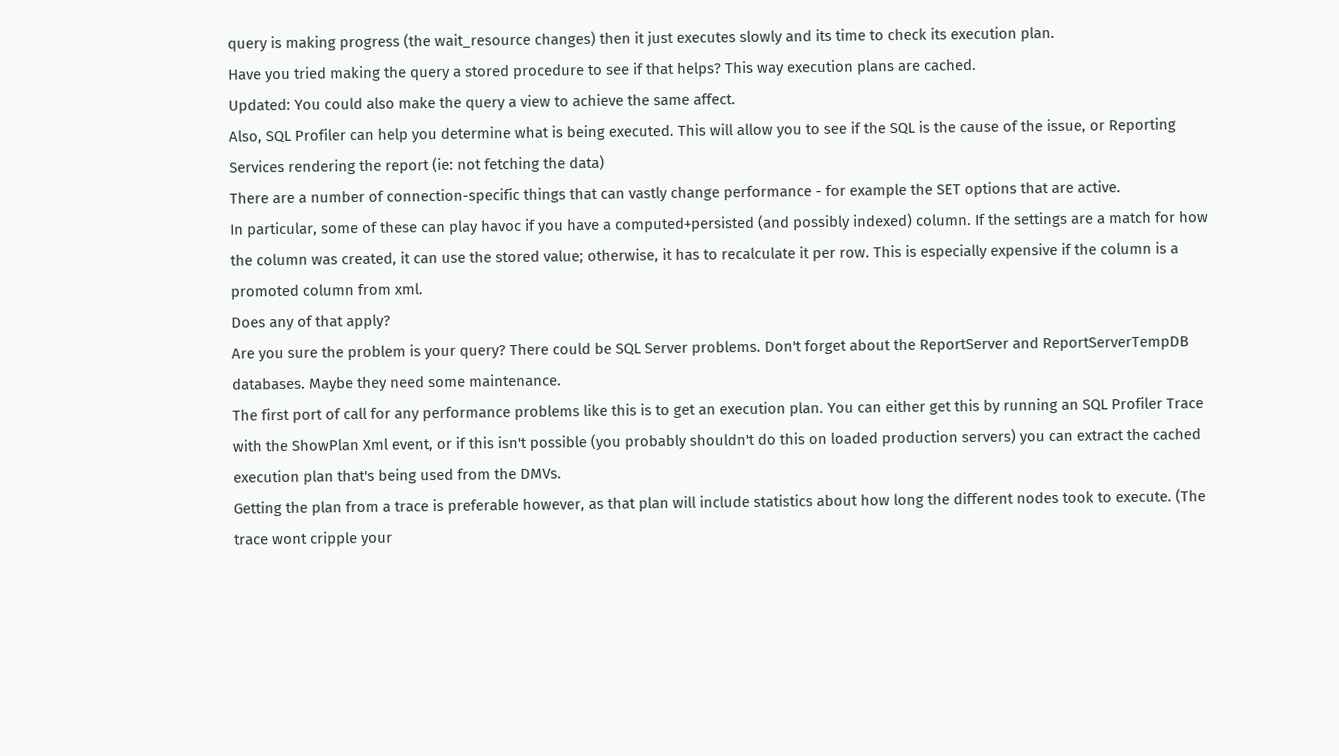query is making progress (the wait_resource changes) then it just executes slowly and its time to check its execution plan.
Have you tried making the query a stored procedure to see if that helps? This way execution plans are cached.
Updated: You could also make the query a view to achieve the same affect.
Also, SQL Profiler can help you determine what is being executed. This will allow you to see if the SQL is the cause of the issue, or Reporting Services rendering the report (ie: not fetching the data)
There are a number of connection-specific things that can vastly change performance - for example the SET options that are active.
In particular, some of these can play havoc if you have a computed+persisted (and possibly indexed) column. If the settings are a match for how the column was created, it can use the stored value; otherwise, it has to recalculate it per row. This is especially expensive if the column is a promoted column from xml.
Does any of that apply?
Are you sure the problem is your query? There could be SQL Server problems. Don't forget about the ReportServer and ReportServerTempDB databases. Maybe they need some maintenance.
The first port of call for any performance problems like this is to get an execution plan. You can either get this by running an SQL Profiler Trace with the ShowPlan Xml event, or if this isn't possible (you probably shouldn't do this on loaded production servers) you can extract the cached execution plan that's being used from the DMVs.
Getting the plan from a trace is preferable however, as that plan will include statistics about how long the different nodes took to execute. (The trace wont cripple your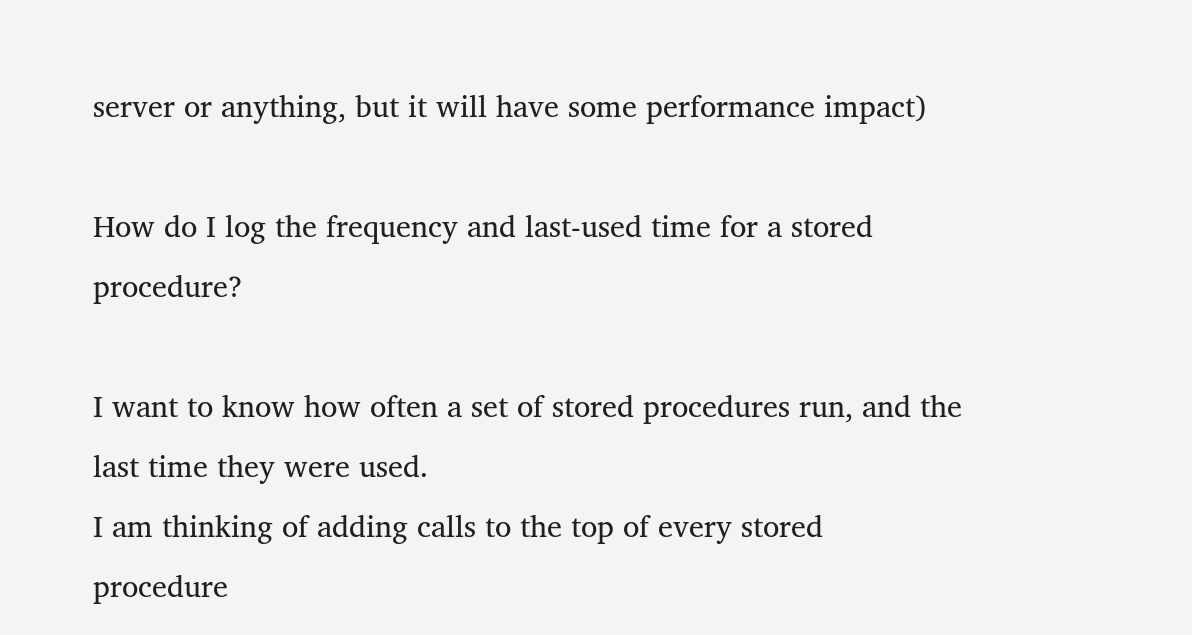server or anything, but it will have some performance impact)

How do I log the frequency and last-used time for a stored procedure?

I want to know how often a set of stored procedures run, and the last time they were used.
I am thinking of adding calls to the top of every stored procedure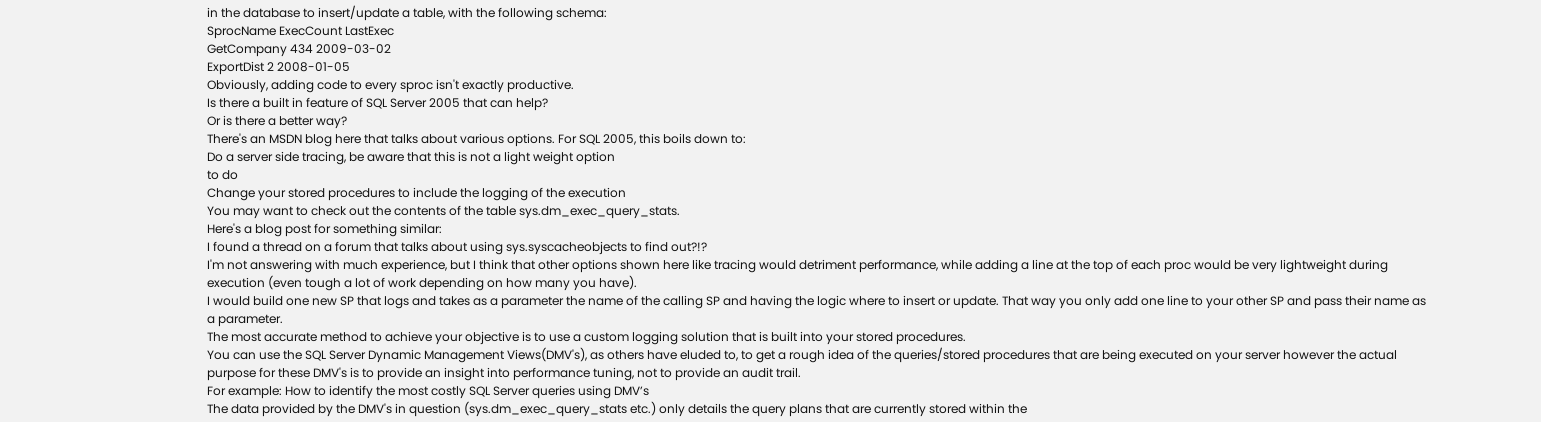in the database to insert/update a table, with the following schema:
SprocName ExecCount LastExec
GetCompany 434 2009-03-02
ExportDist 2 2008-01-05
Obviously, adding code to every sproc isn't exactly productive.
Is there a built in feature of SQL Server 2005 that can help?
Or is there a better way?
There's an MSDN blog here that talks about various options. For SQL 2005, this boils down to:
Do a server side tracing, be aware that this is not a light weight option
to do
Change your stored procedures to include the logging of the execution
You may want to check out the contents of the table sys.dm_exec_query_stats.
Here's a blog post for something similar:
I found a thread on a forum that talks about using sys.syscacheobjects to find out?!?
I'm not answering with much experience, but I think that other options shown here like tracing would detriment performance, while adding a line at the top of each proc would be very lightweight during execution (even tough a lot of work depending on how many you have).
I would build one new SP that logs and takes as a parameter the name of the calling SP and having the logic where to insert or update. That way you only add one line to your other SP and pass their name as a parameter.
The most accurate method to achieve your objective is to use a custom logging solution that is built into your stored procedures.
You can use the SQL Server Dynamic Management Views(DMV's), as others have eluded to, to get a rough idea of the queries/stored procedures that are being executed on your server however the actual purpose for these DMV's is to provide an insight into performance tuning, not to provide an audit trail.
For example: How to identify the most costly SQL Server queries using DMV’s
The data provided by the DMV's in question (sys.dm_exec_query_stats etc.) only details the query plans that are currently stored within the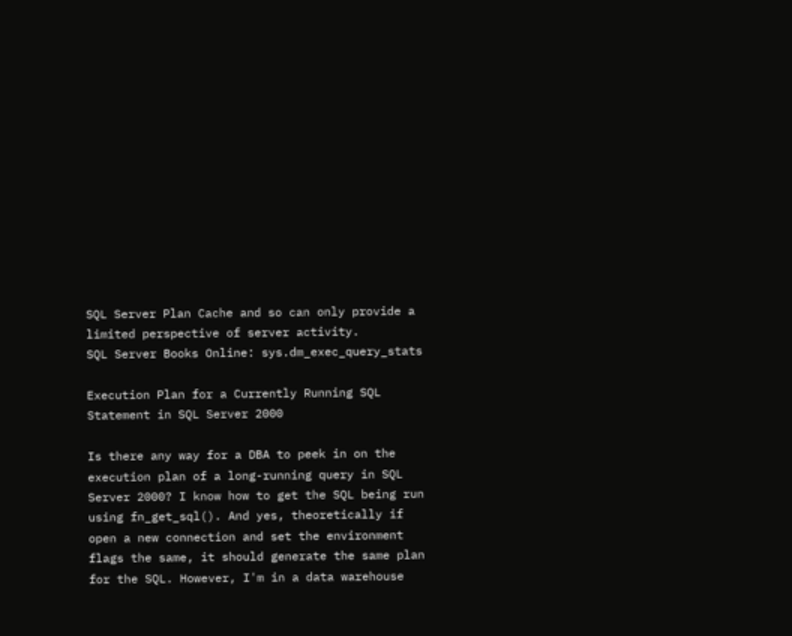SQL Server Plan Cache and so can only provide a limited perspective of server activity.
SQL Server Books Online: sys.dm_exec_query_stats

Execution Plan for a Currently Running SQL Statement in SQL Server 2000

Is there any way for a DBA to peek in on the execution plan of a long-running query in SQL Server 2000? I know how to get the SQL being run using fn_get_sql(). And yes, theoretically if open a new connection and set the environment flags the same, it should generate the same plan for the SQL. However, I'm in a data warehouse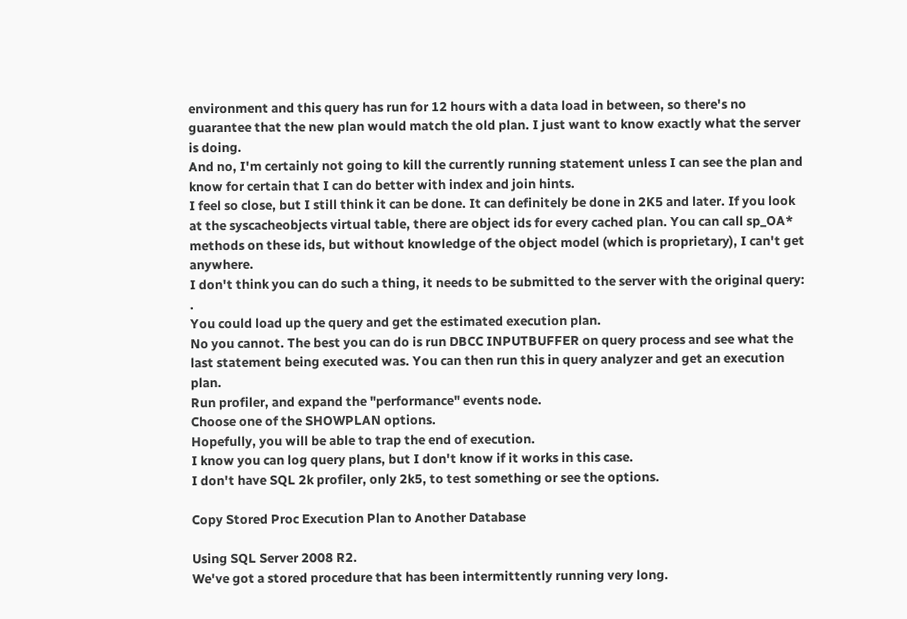environment and this query has run for 12 hours with a data load in between, so there's no guarantee that the new plan would match the old plan. I just want to know exactly what the server is doing.
And no, I'm certainly not going to kill the currently running statement unless I can see the plan and know for certain that I can do better with index and join hints.
I feel so close, but I still think it can be done. It can definitely be done in 2K5 and later. If you look at the syscacheobjects virtual table, there are object ids for every cached plan. You can call sp_OA* methods on these ids, but without knowledge of the object model (which is proprietary), I can't get anywhere.
I don't think you can do such a thing, it needs to be submitted to the server with the original query: .
You could load up the query and get the estimated execution plan.
No you cannot. The best you can do is run DBCC INPUTBUFFER on query process and see what the last statement being executed was. You can then run this in query analyzer and get an execution plan.
Run profiler, and expand the "performance" events node.
Choose one of the SHOWPLAN options.
Hopefully, you will be able to trap the end of execution.
I know you can log query plans, but I don't know if it works in this case.
I don't have SQL 2k profiler, only 2k5, to test something or see the options.

Copy Stored Proc Execution Plan to Another Database

Using SQL Server 2008 R2.
We've got a stored procedure that has been intermittently running very long.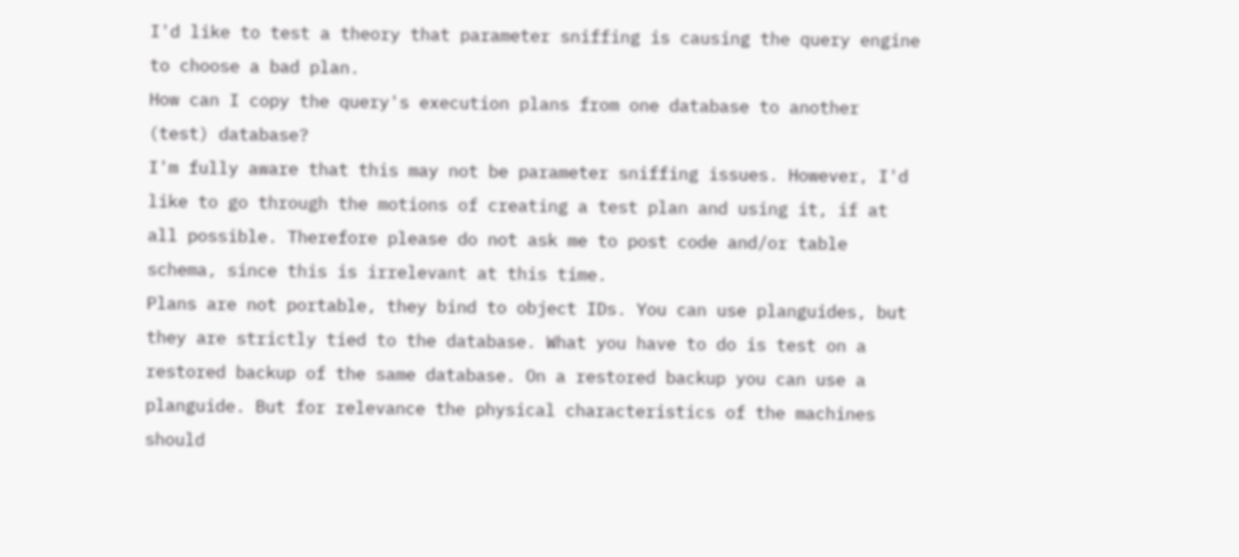I'd like to test a theory that parameter sniffing is causing the query engine to choose a bad plan.
How can I copy the query's execution plans from one database to another (test) database?
I'm fully aware that this may not be parameter sniffing issues. However, I'd like to go through the motions of creating a test plan and using it, if at all possible. Therefore please do not ask me to post code and/or table schema, since this is irrelevant at this time.
Plans are not portable, they bind to object IDs. You can use planguides, but they are strictly tied to the database. What you have to do is test on a restored backup of the same database. On a restored backup you can use a planguide. But for relevance the physical characteristics of the machines should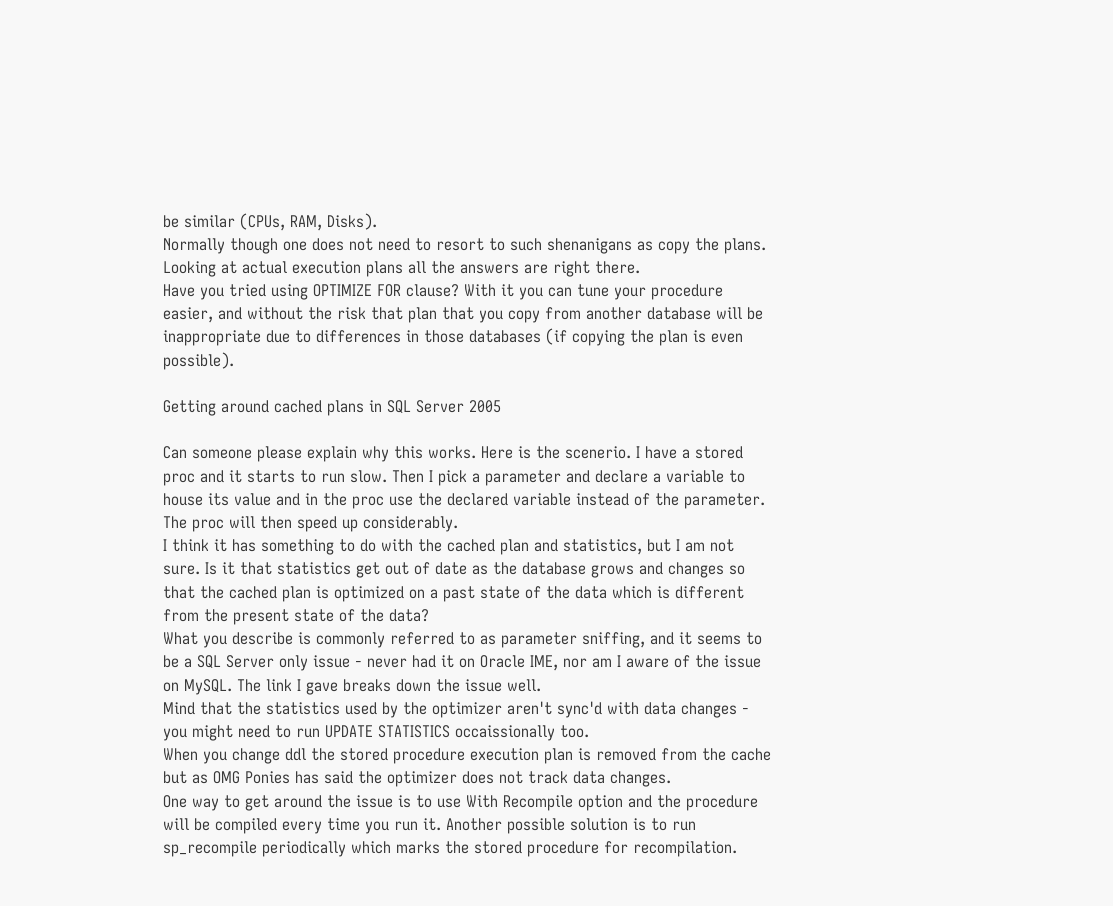be similar (CPUs, RAM, Disks).
Normally though one does not need to resort to such shenanigans as copy the plans. Looking at actual execution plans all the answers are right there.
Have you tried using OPTIMIZE FOR clause? With it you can tune your procedure easier, and without the risk that plan that you copy from another database will be inappropriate due to differences in those databases (if copying the plan is even possible).

Getting around cached plans in SQL Server 2005

Can someone please explain why this works. Here is the scenerio. I have a stored proc and it starts to run slow. Then I pick a parameter and declare a variable to house its value and in the proc use the declared variable instead of the parameter. The proc will then speed up considerably.
I think it has something to do with the cached plan and statistics, but I am not sure. Is it that statistics get out of date as the database grows and changes so that the cached plan is optimized on a past state of the data which is different from the present state of the data?
What you describe is commonly referred to as parameter sniffing, and it seems to be a SQL Server only issue - never had it on Oracle IME, nor am I aware of the issue on MySQL. The link I gave breaks down the issue well.
Mind that the statistics used by the optimizer aren't sync'd with data changes - you might need to run UPDATE STATISTICS occaissionally too.
When you change ddl the stored procedure execution plan is removed from the cache but as OMG Ponies has said the optimizer does not track data changes.
One way to get around the issue is to use With Recompile option and the procedure will be compiled every time you run it. Another possible solution is to run sp_recompile periodically which marks the stored procedure for recompilation.